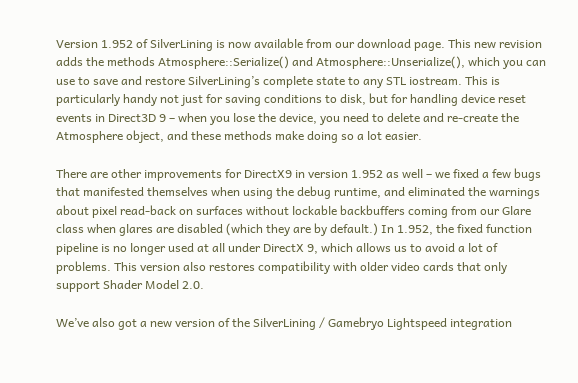Version 1.952 of SilverLining is now available from our download page. This new revision adds the methods Atmosphere::Serialize() and Atmosphere::Unserialize(), which you can use to save and restore SilverLining’s complete state to any STL iostream. This is particularly handy not just for saving conditions to disk, but for handling device reset events in Direct3D 9 – when you lose the device, you need to delete and re-create the Atmosphere object, and these methods make doing so a lot easier.

There are other improvements for DirectX9 in version 1.952 as well – we fixed a few bugs that manifested themselves when using the debug runtime, and eliminated the warnings about pixel read-back on surfaces without lockable backbuffers coming from our Glare class when glares are disabled (which they are by default.) In 1.952, the fixed function pipeline is no longer used at all under DirectX 9, which allows us to avoid a lot of problems. This version also restores compatibility with older video cards that only support Shader Model 2.0.

We’ve also got a new version of the SilverLining / Gamebryo Lightspeed integration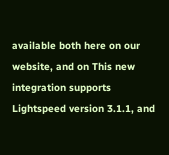available both here on our website, and on This new integration supports Lightspeed version 3.1.1, and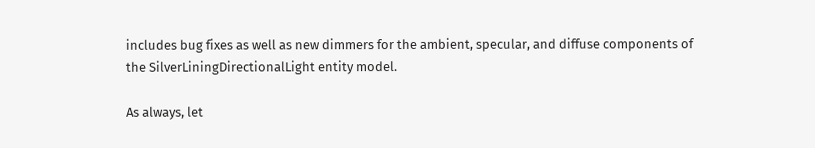includes bug fixes as well as new dimmers for the ambient, specular, and diffuse components of the SilverLiningDirectionalLight entity model.

As always, let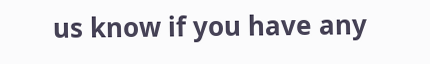us know if you have any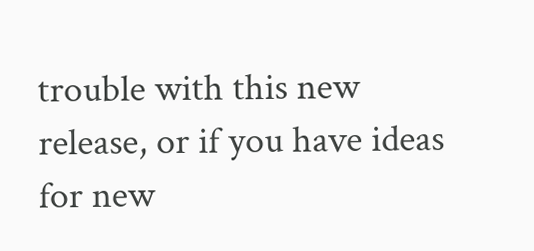trouble with this new release, or if you have ideas for new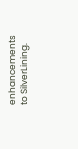enhancements to SilverLining.